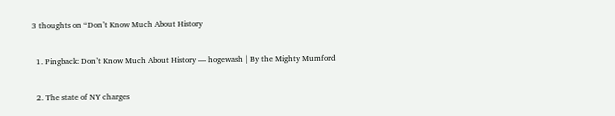3 thoughts on “Don’t Know Much About History

  1. Pingback: Don’t Know Much About History — hogewash | By the Mighty Mumford

  2. The state of NY charges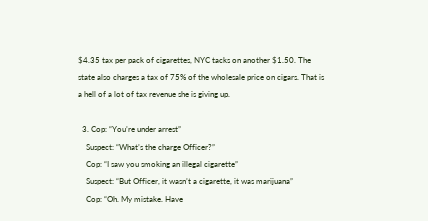$4.35 tax per pack of cigarettes, NYC tacks on another $1.50. The state also charges a tax of 75% of the wholesale price on cigars. That is a hell of a lot of tax revenue she is giving up.

  3. Cop: “You’re under arrest”
    Suspect: “What’s the charge Officer?”
    Cop: “I saw you smoking an illegal cigarette”
    Suspect: “But Officer, it wasn’t a cigarette, it was marijuana”
    Cop: “Oh. My mistake. Have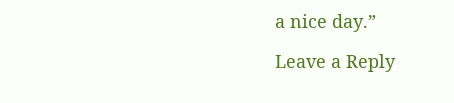a nice day.”

Leave a Reply